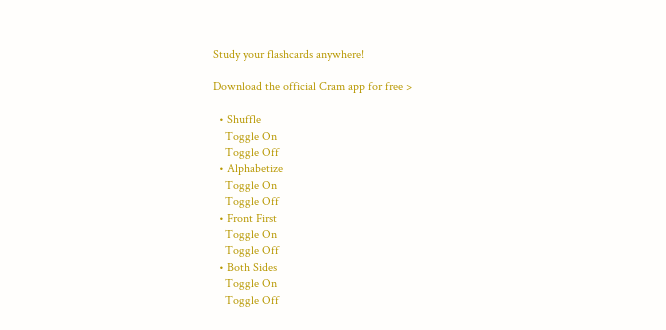Study your flashcards anywhere!

Download the official Cram app for free >

  • Shuffle
    Toggle On
    Toggle Off
  • Alphabetize
    Toggle On
    Toggle Off
  • Front First
    Toggle On
    Toggle Off
  • Both Sides
    Toggle On
    Toggle Off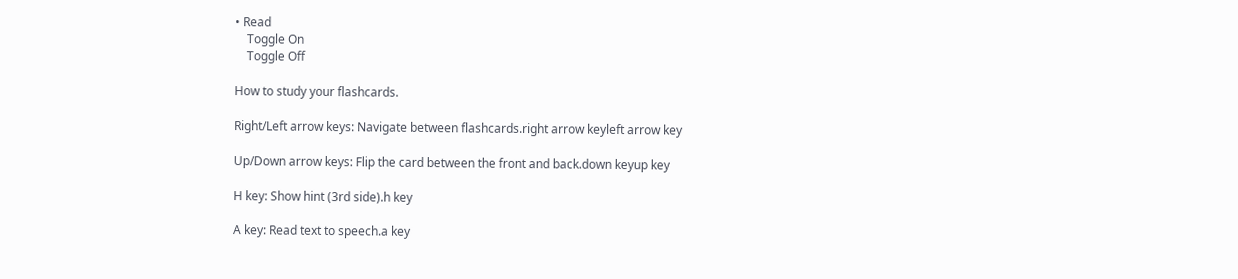• Read
    Toggle On
    Toggle Off

How to study your flashcards.

Right/Left arrow keys: Navigate between flashcards.right arrow keyleft arrow key

Up/Down arrow keys: Flip the card between the front and back.down keyup key

H key: Show hint (3rd side).h key

A key: Read text to speech.a key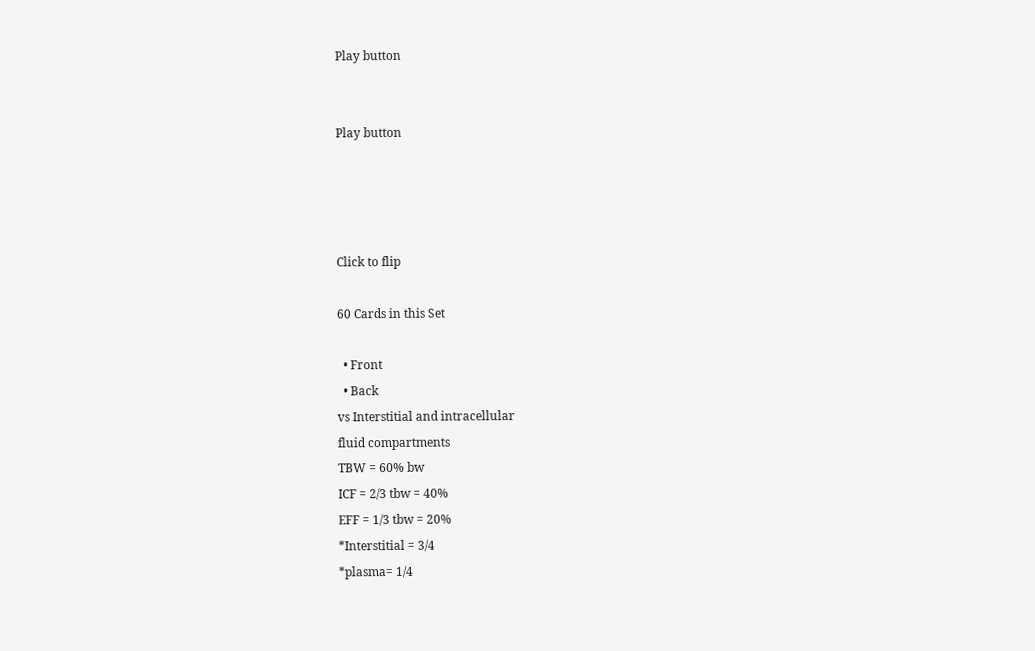Play button


Play button




Click to flip

60 Cards in this Set

  • Front
  • Back
vs Interstitial and intracellular
fluid compartments
TBW = 60% bw
ICF = 2/3 tbw = 40%
EFF = 1/3 tbw = 20%
*Interstitial = 3/4
*plasma= 1/4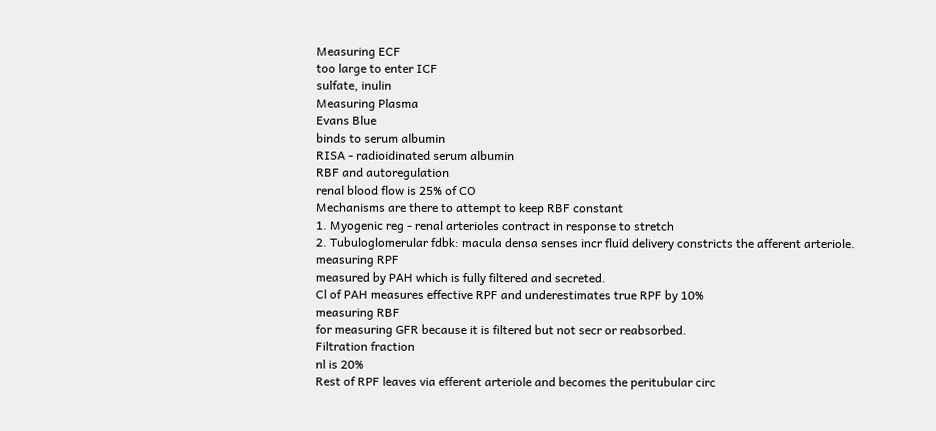Measuring ECF
too large to enter ICF
sulfate, inulin
Measuring Plasma
Evans Blue
binds to serum albumin
RISA - radioidinated serum albumin
RBF and autoregulation
renal blood flow is 25% of CO
Mechanisms are there to attempt to keep RBF constant
1. Myogenic reg - renal arterioles contract in response to stretch
2. Tubuloglomerular fdbk: macula densa senses incr fluid delivery constricts the afferent arteriole.
measuring RPF
measured by PAH which is fully filtered and secreted.
Cl of PAH measures effective RPF and underestimates true RPF by 10%
measuring RBF
for measuring GFR because it is filtered but not secr or reabsorbed.
Filtration fraction
nl is 20%
Rest of RPF leaves via efferent arteriole and becomes the peritubular circ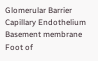Glomerular Barrier
Capillary Endothelium
Basement membrane
Foot of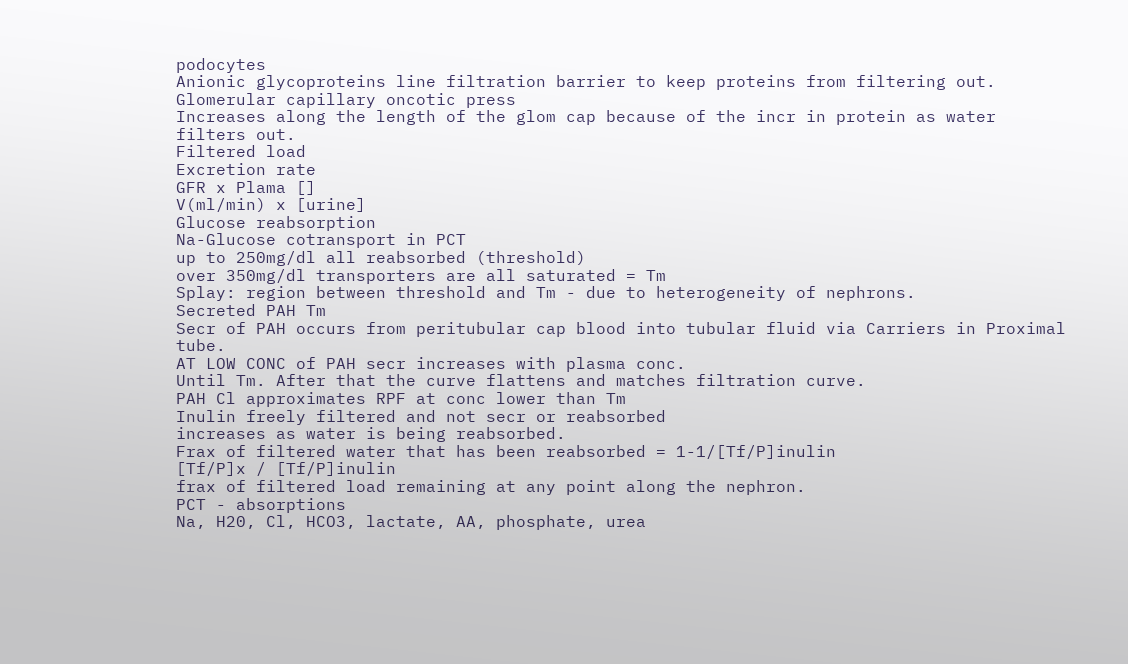podocytes
Anionic glycoproteins line filtration barrier to keep proteins from filtering out.
Glomerular capillary oncotic press
Increases along the length of the glom cap because of the incr in protein as water filters out.
Filtered load
Excretion rate
GFR x Plama []
V(ml/min) x [urine]
Glucose reabsorption
Na-Glucose cotransport in PCT
up to 250mg/dl all reabsorbed (threshold)
over 350mg/dl transporters are all saturated = Tm
Splay: region between threshold and Tm - due to heterogeneity of nephrons.
Secreted PAH Tm
Secr of PAH occurs from peritubular cap blood into tubular fluid via Carriers in Proximal tube.
AT LOW CONC of PAH secr increases with plasma conc.
Until Tm. After that the curve flattens and matches filtration curve.
PAH Cl approximates RPF at conc lower than Tm
Inulin freely filtered and not secr or reabsorbed
increases as water is being reabsorbed.
Frax of filtered water that has been reabsorbed = 1-1/[Tf/P]inulin
[Tf/P]x / [Tf/P]inulin
frax of filtered load remaining at any point along the nephron.
PCT - absorptions
Na, H20, Cl, HCO3, lactate, AA, phosphate, urea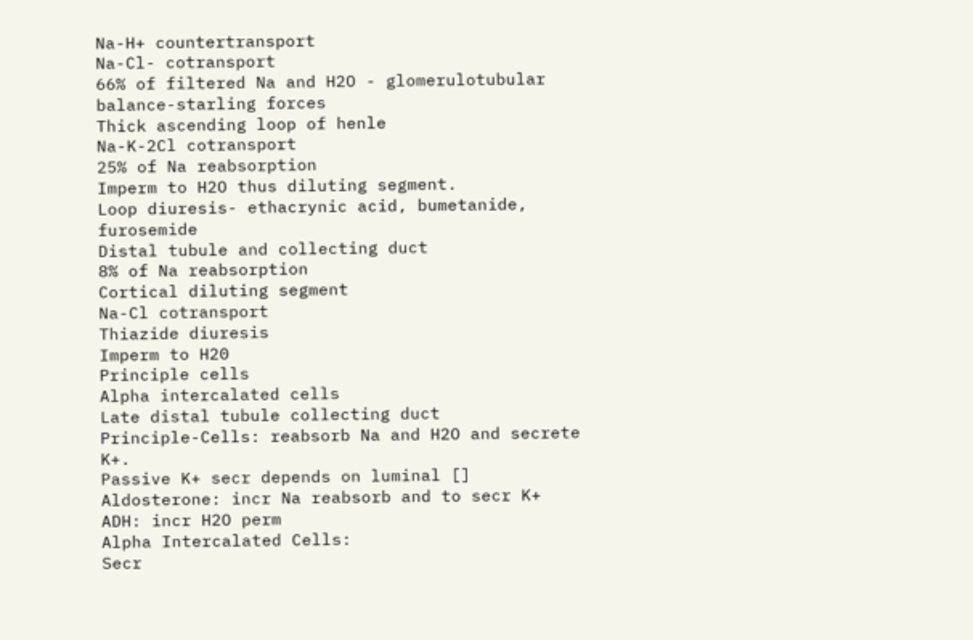Na-H+ countertransport
Na-Cl- cotransport
66% of filtered Na and H2O - glomerulotubular balance-starling forces
Thick ascending loop of henle
Na-K-2Cl cotransport
25% of Na reabsorption
Imperm to H2O thus diluting segment.
Loop diuresis- ethacrynic acid, bumetanide, furosemide
Distal tubule and collecting duct
8% of Na reabsorption
Cortical diluting segment
Na-Cl cotransport
Thiazide diuresis
Imperm to H20
Principle cells
Alpha intercalated cells
Late distal tubule collecting duct
Principle-Cells: reabsorb Na and H2O and secrete K+.
Passive K+ secr depends on luminal []
Aldosterone: incr Na reabsorb and to secr K+
ADH: incr H2O perm
Alpha Intercalated Cells:
Secr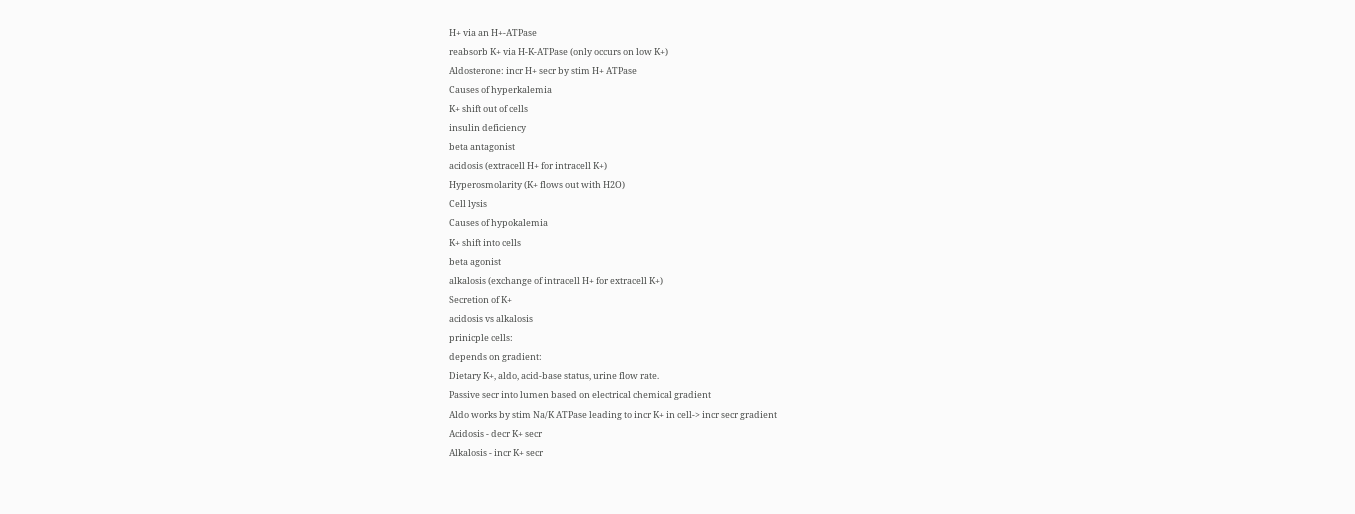H+ via an H+-ATPase
reabsorb K+ via H-K-ATPase (only occurs on low K+)
Aldosterone: incr H+ secr by stim H+ ATPase
Causes of hyperkalemia
K+ shift out of cells
insulin deficiency
beta antagonist
acidosis (extracell H+ for intracell K+)
Hyperosmolarity (K+ flows out with H2O)
Cell lysis
Causes of hypokalemia
K+ shift into cells
beta agonist
alkalosis (exchange of intracell H+ for extracell K+)
Secretion of K+
acidosis vs alkalosis
prinicple cells:
depends on gradient:
Dietary K+, aldo, acid-base status, urine flow rate.
Passive secr into lumen based on electrical chemical gradient
Aldo works by stim Na/K ATPase leading to incr K+ in cell-> incr secr gradient
Acidosis - decr K+ secr
Alkalosis - incr K+ secr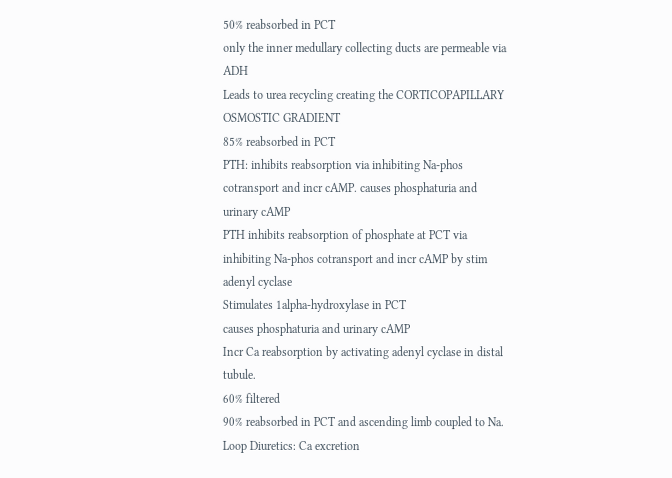50% reabsorbed in PCT
only the inner medullary collecting ducts are permeable via ADH
Leads to urea recycling creating the CORTICOPAPILLARY OSMOSTIC GRADIENT
85% reabsorbed in PCT
PTH: inhibits reabsorption via inhibiting Na-phos cotransport and incr cAMP. causes phosphaturia and urinary cAMP
PTH inhibits reabsorption of phosphate at PCT via inhibiting Na-phos cotransport and incr cAMP by stim adenyl cyclase
Stimulates 1alpha-hydroxylase in PCT
causes phosphaturia and urinary cAMP
Incr Ca reabsorption by activating adenyl cyclase in distal tubule.
60% filtered
90% reabsorbed in PCT and ascending limb coupled to Na.
Loop Diuretics: Ca excretion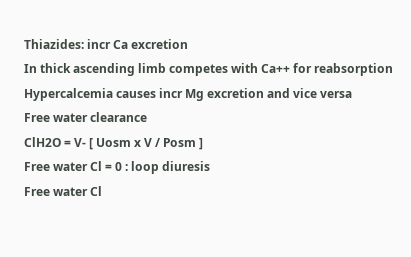Thiazides: incr Ca excretion
In thick ascending limb competes with Ca++ for reabsorption
Hypercalcemia causes incr Mg excretion and vice versa
Free water clearance
ClH2O = V- [ Uosm x V / Posm ]
Free water Cl = 0 : loop diuresis
Free water Cl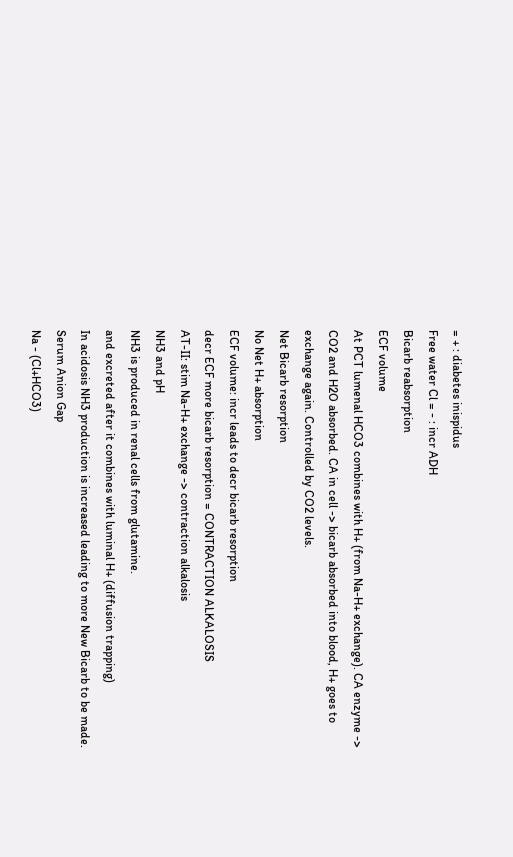= + : diabetes inispidus
Free water Cl = - : incr ADH
Bicarb reabsorption
ECF volume
At PCT lumenal HCO3 combines with H+ (from Na-H+ exchange). CA enzyme -> CO2 and H2O absorbed. CA in cell -> bicarb absorbed into blood, H+ goes to exchange again. Controlled by CO2 levels.
Net Bicarb resorption
No Net H+ absorption
ECF volume: incr leads to decr bicarb resorption
decr ECF more bicarb resorption = CONTRACTION ALKALOSIS
AT-II: stim Na-H+ exchange -> contraction alkalosis
NH3 and pH
NH3 is produced in renal cells from glutamine.
and excreted after it combines with luminal H+ (diffusion trapping)
In acidosis NH3 production is increased leading to more New Bicarb to be made.
Serum Anion Gap
Na - (Cl+HCO3)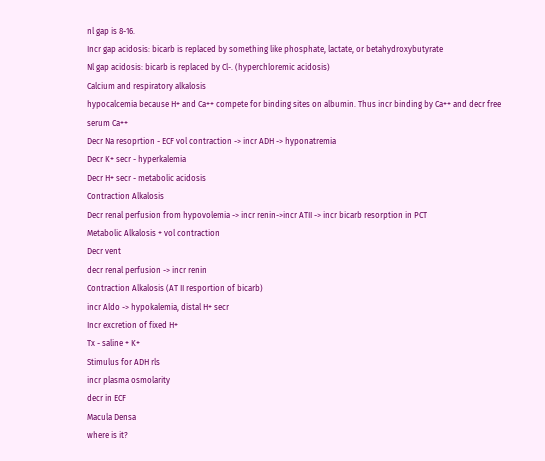nl gap is 8-16.
Incr gap acidosis: bicarb is replaced by something like phosphate, lactate, or betahydroxybutyrate
Nl gap acidosis: bicarb is replaced by Cl-. (hyperchloremic acidosis)
Calcium and respiratory alkalosis
hypocalcemia because H+ and Ca++ compete for binding sites on albumin. Thus incr binding by Ca++ and decr free serum Ca++
Decr Na resoprtion - ECF vol contraction -> incr ADH -> hyponatremia
Decr K+ secr - hyperkalemia
Decr H+ secr - metabolic acidosis
Contraction Alkalosis
Decr renal perfusion from hypovolemia -> incr renin->incr ATII -> incr bicarb resorption in PCT
Metabolic Alkalosis + vol contraction
Decr vent
decr renal perfusion -> incr renin
Contraction Alkalosis (AT II resportion of bicarb)
incr Aldo -> hypokalemia, distal H+ secr
Incr excretion of fixed H+
Tx - saline + K+
Stimulus for ADH rls
incr plasma osmolarity
decr in ECF
Macula Densa
where is it?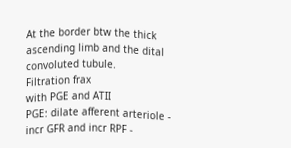At the border btw the thick ascending limb and the dital convoluted tubule.
Filtration frax
with PGE and ATII
PGE: dilate afferent arteriole - incr GFR and incr RPF -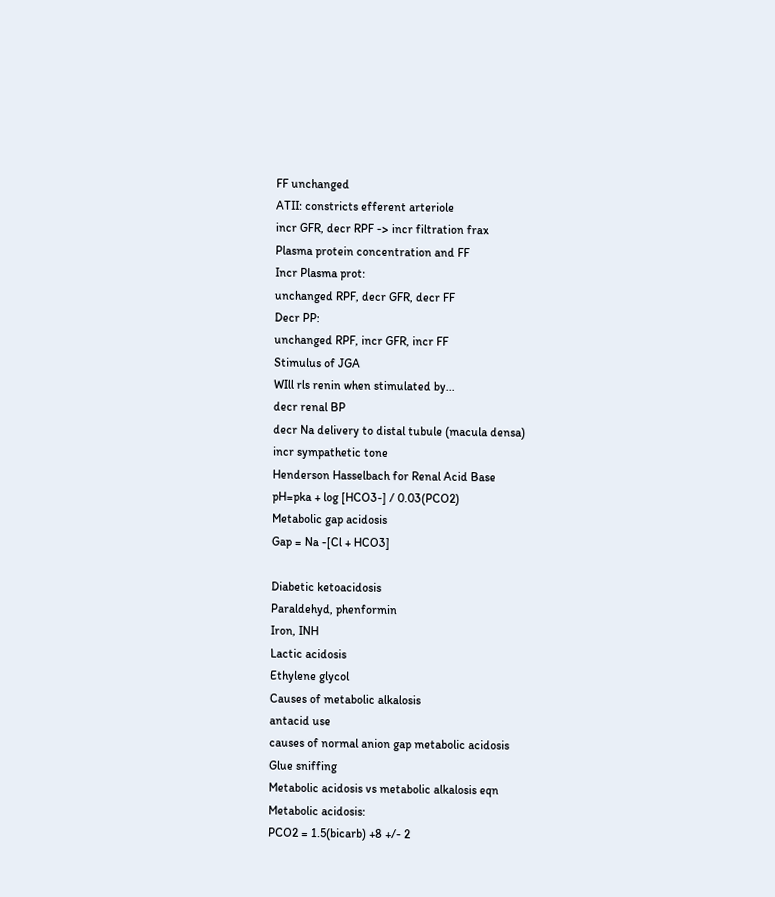FF unchanged
ATII: constricts efferent arteriole
incr GFR, decr RPF -> incr filtration frax
Plasma protein concentration and FF
Incr Plasma prot:
unchanged RPF, decr GFR, decr FF
Decr PP:
unchanged RPF, incr GFR, incr FF
Stimulus of JGA
WIll rls renin when stimulated by...
decr renal BP
decr Na delivery to distal tubule (macula densa)
incr sympathetic tone
Henderson Hasselbach for Renal Acid Base
pH=pka + log [HCO3-] / 0.03(PCO2)
Metabolic gap acidosis
Gap = Na -[Cl + HCO3]

Diabetic ketoacidosis
Paraldehyd, phenformin
Iron, INH
Lactic acidosis
Ethylene glycol
Causes of metabolic alkalosis
antacid use
causes of normal anion gap metabolic acidosis
Glue sniffing
Metabolic acidosis vs metabolic alkalosis eqn
Metabolic acidosis:
PCO2 = 1.5(bicarb) +8 +/- 2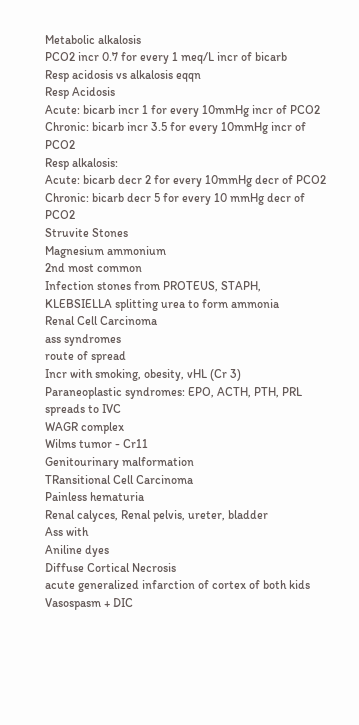Metabolic alkalosis
PCO2 incr 0.7 for every 1 meq/L incr of bicarb
Resp acidosis vs alkalosis eqqn
Resp Acidosis
Acute: bicarb incr 1 for every 10mmHg incr of PCO2
Chronic: bicarb incr 3.5 for every 10mmHg incr of PCO2
Resp alkalosis:
Acute: bicarb decr 2 for every 10mmHg decr of PCO2
Chronic: bicarb decr 5 for every 10 mmHg decr of PCO2
Struvite Stones
Magnesium ammonium
2nd most common
Infection stones from PROTEUS, STAPH, KLEBSIELLA splitting urea to form ammonia
Renal Cell Carcinoma
ass syndromes
route of spread
Incr with smoking, obesity, vHL (Cr 3)
Paraneoplastic syndromes: EPO, ACTH, PTH, PRL
spreads to IVC
WAGR complex
Wilms tumor - Cr11
Genitourinary malformation
TRansitional Cell Carcinoma
Painless hematuria
Renal calyces, Renal pelvis, ureter, bladder
Ass with
Aniline dyes
Diffuse Cortical Necrosis
acute generalized infarction of cortex of both kids
Vasospasm + DIC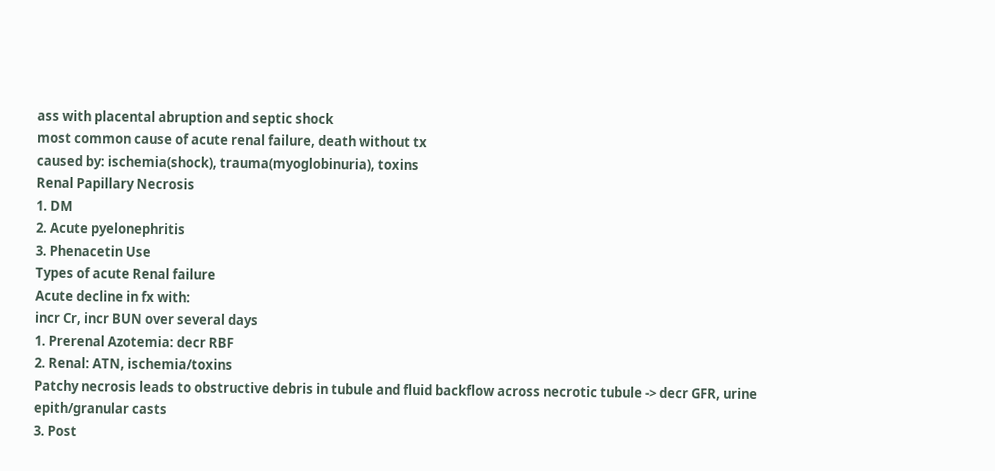ass with placental abruption and septic shock
most common cause of acute renal failure, death without tx
caused by: ischemia(shock), trauma(myoglobinuria), toxins
Renal Papillary Necrosis
1. DM
2. Acute pyelonephritis
3. Phenacetin Use
Types of acute Renal failure
Acute decline in fx with:
incr Cr, incr BUN over several days
1. Prerenal Azotemia: decr RBF
2. Renal: ATN, ischemia/toxins
Patchy necrosis leads to obstructive debris in tubule and fluid backflow across necrotic tubule -> decr GFR, urine epith/granular casts
3. Post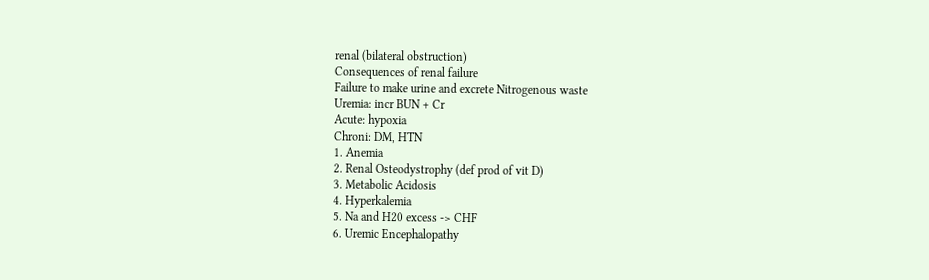renal (bilateral obstruction)
Consequences of renal failure
Failure to make urine and excrete Nitrogenous waste
Uremia: incr BUN + Cr
Acute: hypoxia
Chroni: DM, HTN
1. Anemia
2. Renal Osteodystrophy (def prod of vit D)
3. Metabolic Acidosis
4. Hyperkalemia
5. Na and H20 excess -> CHF
6. Uremic Encephalopathy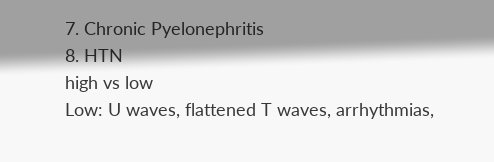7. Chronic Pyelonephritis
8. HTN
high vs low
Low: U waves, flattened T waves, arrhythmias,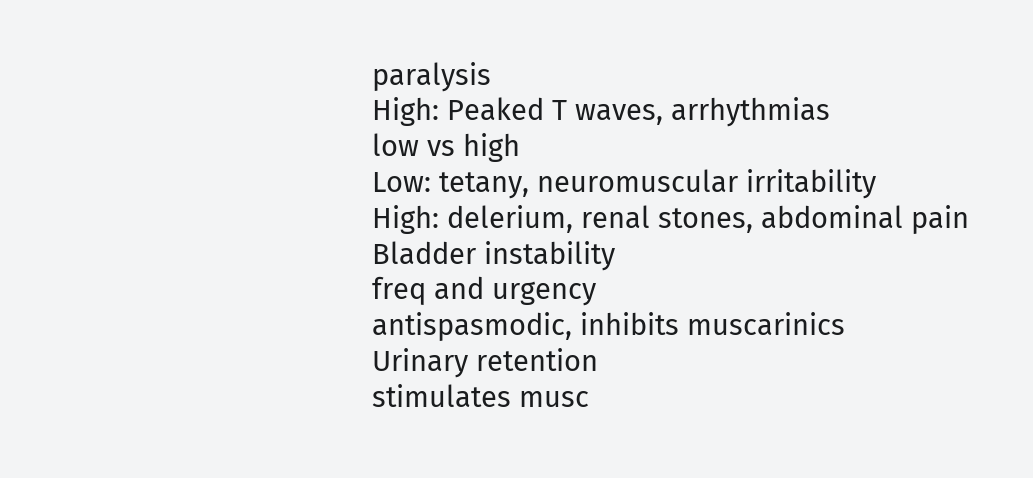paralysis
High: Peaked T waves, arrhythmias
low vs high
Low: tetany, neuromuscular irritability
High: delerium, renal stones, abdominal pain
Bladder instability
freq and urgency
antispasmodic, inhibits muscarinics
Urinary retention
stimulates musc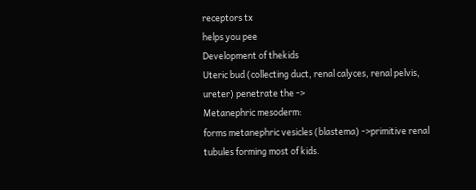receptors tx
helps you pee
Development of thekids
Uteric bud (collecting duct, renal calyces, renal pelvis, ureter) penetrate the ->
Metanephric mesoderm:
forms metanephric vesicles (blastema) ->primitive renal tubules forming most of kids.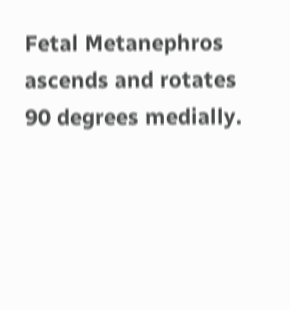Fetal Metanephros ascends and rotates 90 degrees medially.